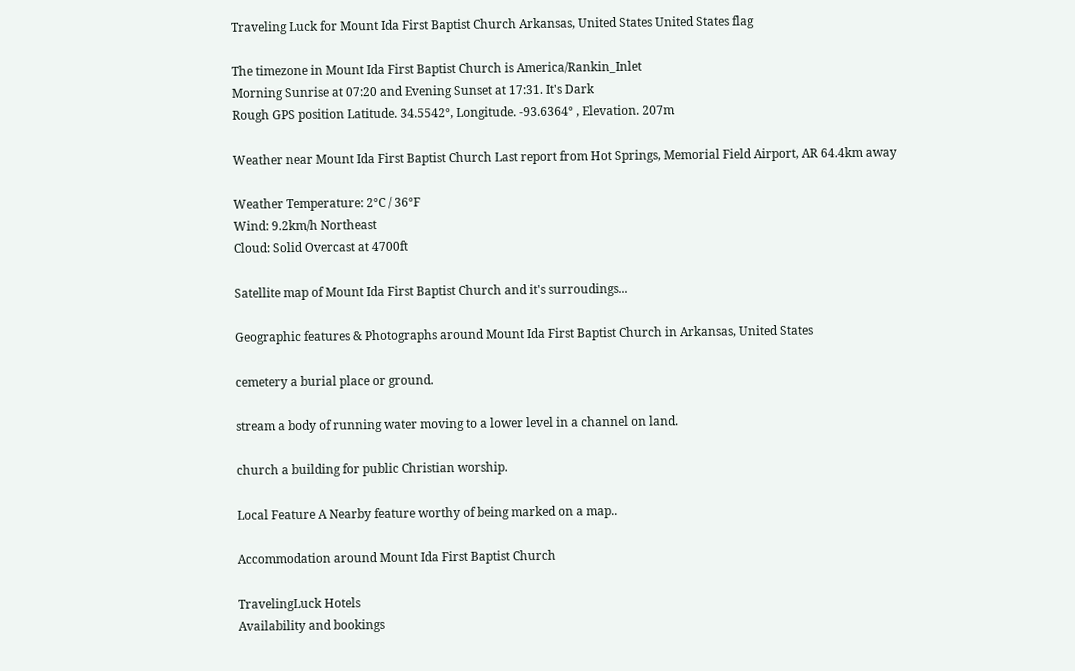Traveling Luck for Mount Ida First Baptist Church Arkansas, United States United States flag

The timezone in Mount Ida First Baptist Church is America/Rankin_Inlet
Morning Sunrise at 07:20 and Evening Sunset at 17:31. It's Dark
Rough GPS position Latitude. 34.5542°, Longitude. -93.6364° , Elevation. 207m

Weather near Mount Ida First Baptist Church Last report from Hot Springs, Memorial Field Airport, AR 64.4km away

Weather Temperature: 2°C / 36°F
Wind: 9.2km/h Northeast
Cloud: Solid Overcast at 4700ft

Satellite map of Mount Ida First Baptist Church and it's surroudings...

Geographic features & Photographs around Mount Ida First Baptist Church in Arkansas, United States

cemetery a burial place or ground.

stream a body of running water moving to a lower level in a channel on land.

church a building for public Christian worship.

Local Feature A Nearby feature worthy of being marked on a map..

Accommodation around Mount Ida First Baptist Church

TravelingLuck Hotels
Availability and bookings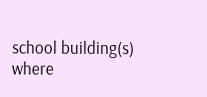school building(s) where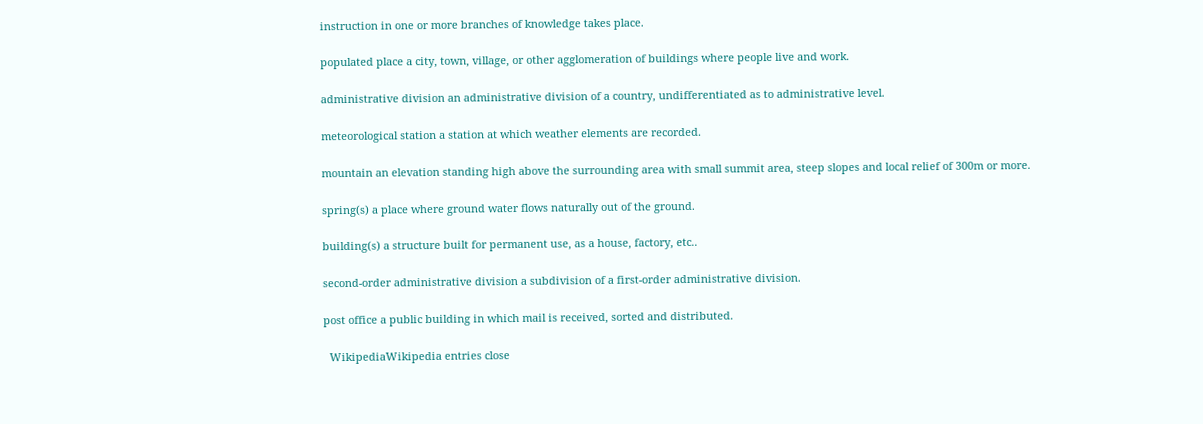instruction in one or more branches of knowledge takes place.

populated place a city, town, village, or other agglomeration of buildings where people live and work.

administrative division an administrative division of a country, undifferentiated as to administrative level.

meteorological station a station at which weather elements are recorded.

mountain an elevation standing high above the surrounding area with small summit area, steep slopes and local relief of 300m or more.

spring(s) a place where ground water flows naturally out of the ground.

building(s) a structure built for permanent use, as a house, factory, etc..

second-order administrative division a subdivision of a first-order administrative division.

post office a public building in which mail is received, sorted and distributed.

  WikipediaWikipedia entries close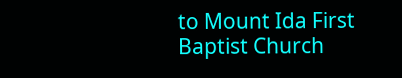to Mount Ida First Baptist Church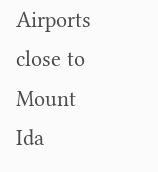Airports close to Mount Ida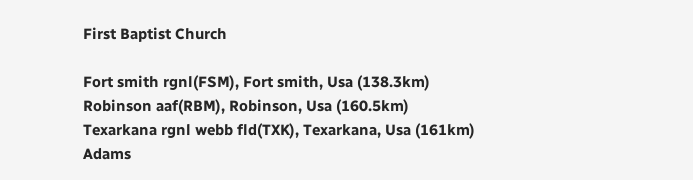First Baptist Church

Fort smith rgnl(FSM), Fort smith, Usa (138.3km)
Robinson aaf(RBM), Robinson, Usa (160.5km)
Texarkana rgnl webb fld(TXK), Texarkana, Usa (161km)
Adams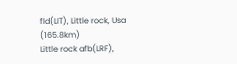fld(LIT), Little rock, Usa (165.8km)
Little rock afb(LRF),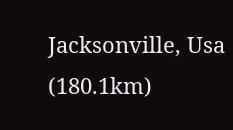Jacksonville, Usa (180.1km)